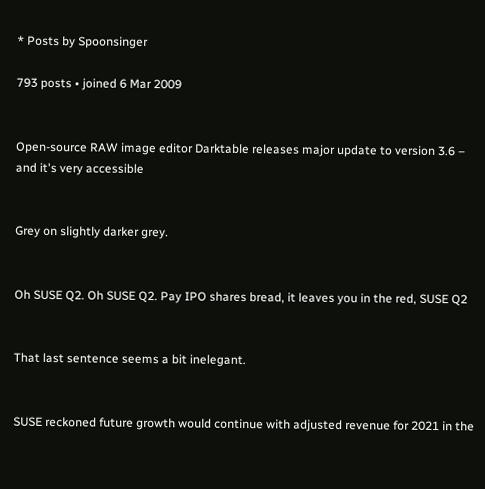* Posts by Spoonsinger

793 posts • joined 6 Mar 2009


Open-source RAW image editor Darktable releases major update to version 3.6 – and it's very accessible


Grey on slightly darker grey.


Oh SUSE Q2. Oh SUSE Q2. Pay IPO shares bread, it leaves you in the red, SUSE Q2


That last sentence seems a bit inelegant.


SUSE reckoned future growth would continue with adjusted revenue for 2021 in the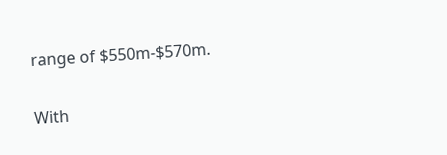range of $550m-$570m.


With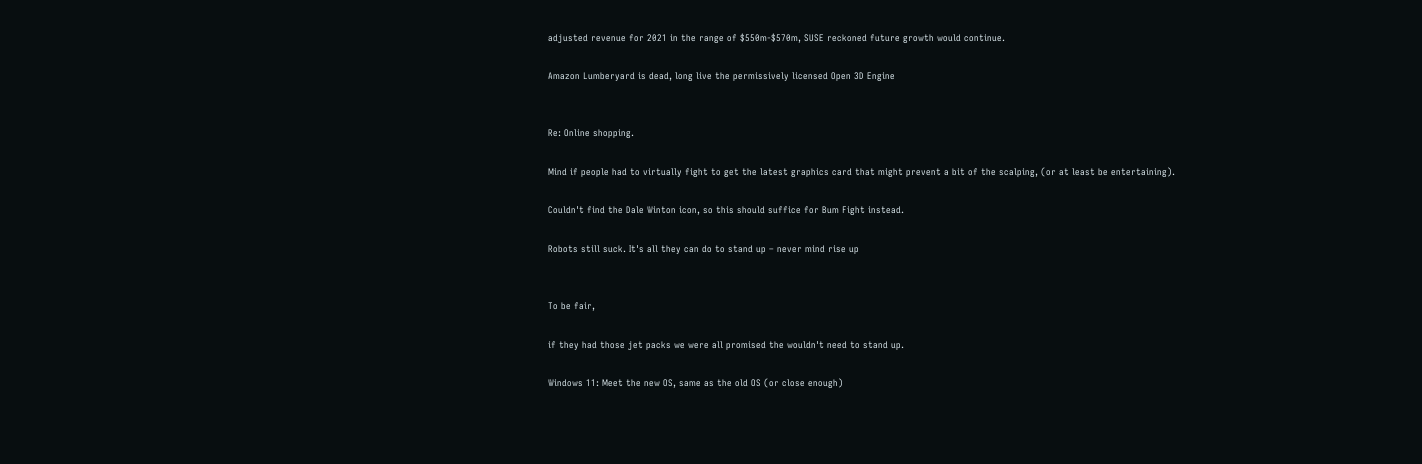adjusted revenue for 2021 in the range of $550m-$570m, SUSE reckoned future growth would continue.

Amazon Lumberyard is dead, long live the permissively licensed Open 3D Engine


Re: Online shopping.

Mind if people had to virtually fight to get the latest graphics card that might prevent a bit of the scalping, (or at least be entertaining).

Couldn't find the Dale Winton icon, so this should suffice for Bum Fight instead.

Robots still suck. It's all they can do to stand up – never mind rise up


To be fair,

if they had those jet packs we were all promised the wouldn't need to stand up.

Windows 11: Meet the new OS, same as the old OS (or close enough)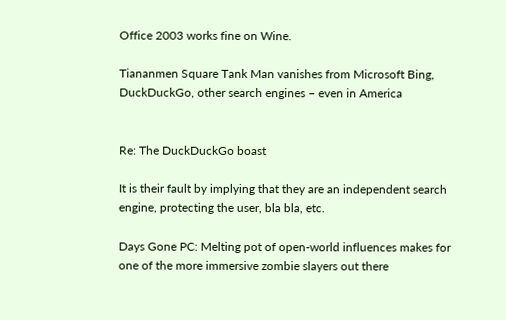Office 2003 works fine on Wine.

Tiananmen Square Tank Man vanishes from Microsoft Bing, DuckDuckGo, other search engines – even in America


Re: The DuckDuckGo boast

It is their fault by implying that they are an independent search engine, protecting the user, bla bla, etc.

Days Gone PC: Melting pot of open-world influences makes for one of the more immersive zombie slayers out there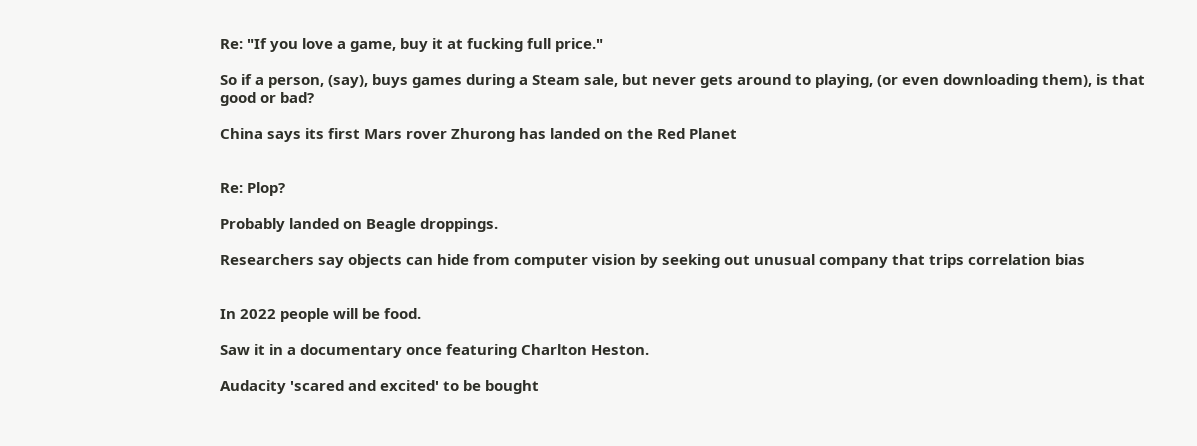Re: "If you love a game, buy it at fucking full price."

So if a person, (say), buys games during a Steam sale, but never gets around to playing, (or even downloading them), is that good or bad?

China says its first Mars rover Zhurong has landed on the Red Planet


Re: Plop?

Probably landed on Beagle droppings.

Researchers say objects can hide from computer vision by seeking out unusual company that trips correlation bias


In 2022 people will be food.

Saw it in a documentary once featuring Charlton Heston.

Audacity 'scared and excited' to be bought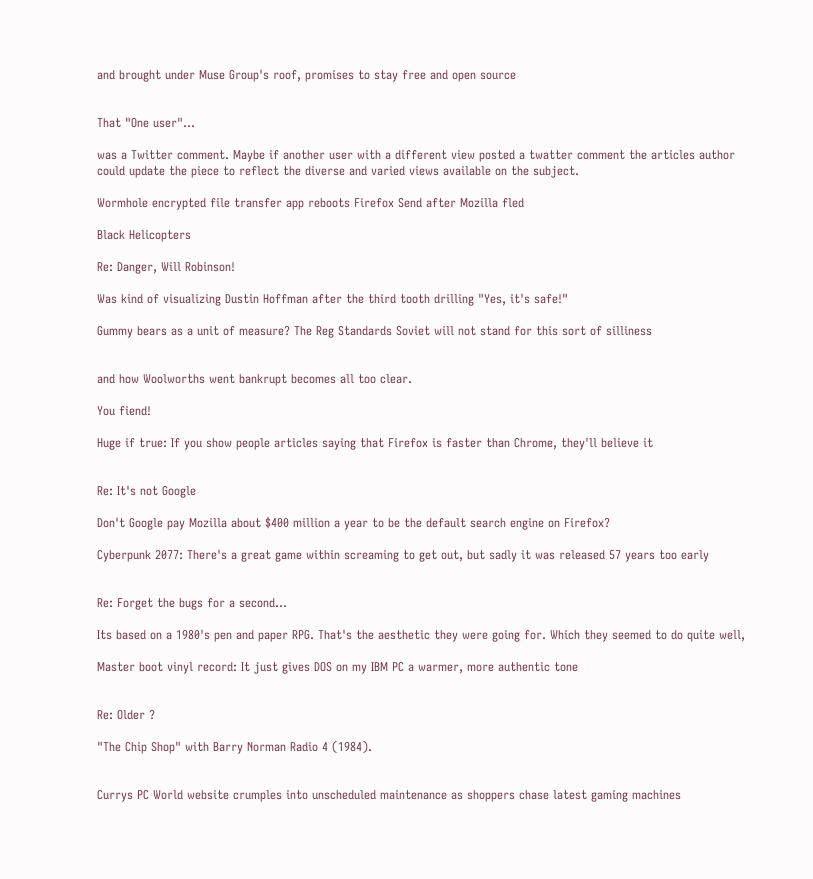and brought under Muse Group's roof, promises to stay free and open source


That "One user"...

was a Twitter comment. Maybe if another user with a different view posted a twatter comment the articles author could update the piece to reflect the diverse and varied views available on the subject.

Wormhole encrypted file transfer app reboots Firefox Send after Mozilla fled

Black Helicopters

Re: Danger, Will Robinson!

Was kind of visualizing Dustin Hoffman after the third tooth drilling "Yes, it's safe!"

Gummy bears as a unit of measure? The Reg Standards Soviet will not stand for this sort of silliness


and how Woolworths went bankrupt becomes all too clear.

You fiend!

Huge if true: If you show people articles saying that Firefox is faster than Chrome, they'll believe it


Re: It's not Google

Don't Google pay Mozilla about $400 million a year to be the default search engine on Firefox?

Cyberpunk 2077: There's a great game within screaming to get out, but sadly it was released 57 years too early


Re: Forget the bugs for a second...

Its based on a 1980's pen and paper RPG. That's the aesthetic they were going for. Which they seemed to do quite well,

Master boot vinyl record: It just gives DOS on my IBM PC a warmer, more authentic tone


Re: Older ?

"The Chip Shop" with Barry Norman Radio 4 (1984).


Currys PC World website crumples into unscheduled maintenance as shoppers chase latest gaming machines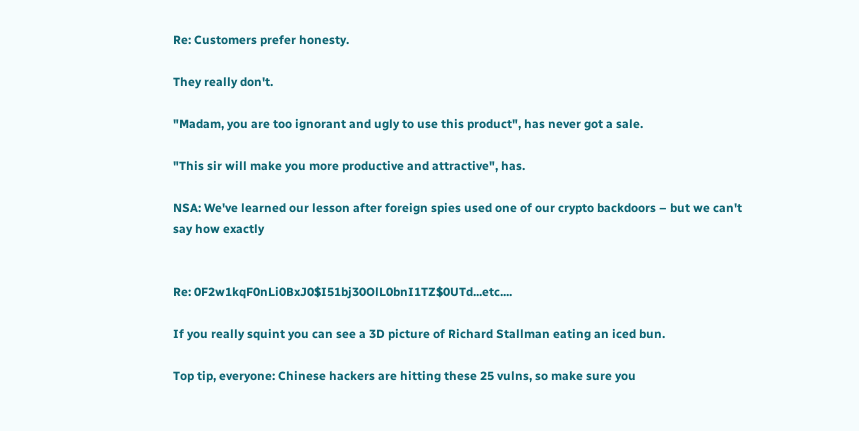Re: Customers prefer honesty.

They really don't.

"Madam, you are too ignorant and ugly to use this product", has never got a sale.

"This sir will make you more productive and attractive", has.

NSA: We've learned our lesson after foreign spies used one of our crypto backdoors – but we can't say how exactly


Re: 0F2w1kqF0nLi0BxJ0$I51bj30OlL0bnI1TZ$0UTd...etc....

If you really squint you can see a 3D picture of Richard Stallman eating an iced bun.

Top tip, everyone: Chinese hackers are hitting these 25 vulns, so make sure you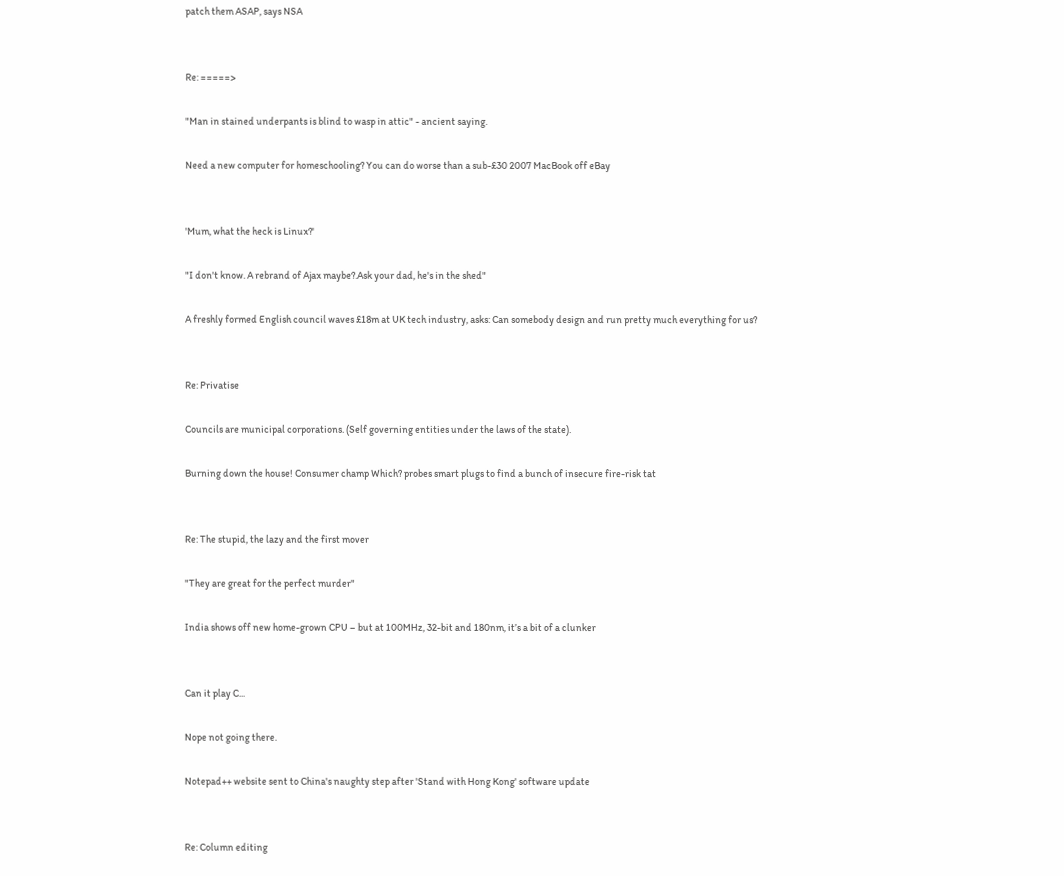patch them ASAP, says NSA


Re: =====>

"Man in stained underpants is blind to wasp in attic" - ancient saying.

Need a new computer for homeschooling? You can do worse than a sub-£30 2007 MacBook off eBay


'Mum, what the heck is Linux?'

"I don't know. A rebrand of Ajax maybe?.Ask your dad, he's in the shed"

A freshly formed English council waves £18m at UK tech industry, asks: Can somebody design and run pretty much everything for us?


Re: Privatise

Councils are municipal corporations. (Self governing entities under the laws of the state).

Burning down the house! Consumer champ Which? probes smart plugs to find a bunch of insecure fire-risk tat


Re: The stupid, the lazy and the first mover

"They are great for the perfect murder"

India shows off new home-grown CPU – but at 100MHz, 32-bit and 180nm, it’s a bit of a clunker


Can it play C...

Nope not going there.

Notepad++ website sent to China's naughty step after 'Stand with Hong Kong' software update


Re: Column editing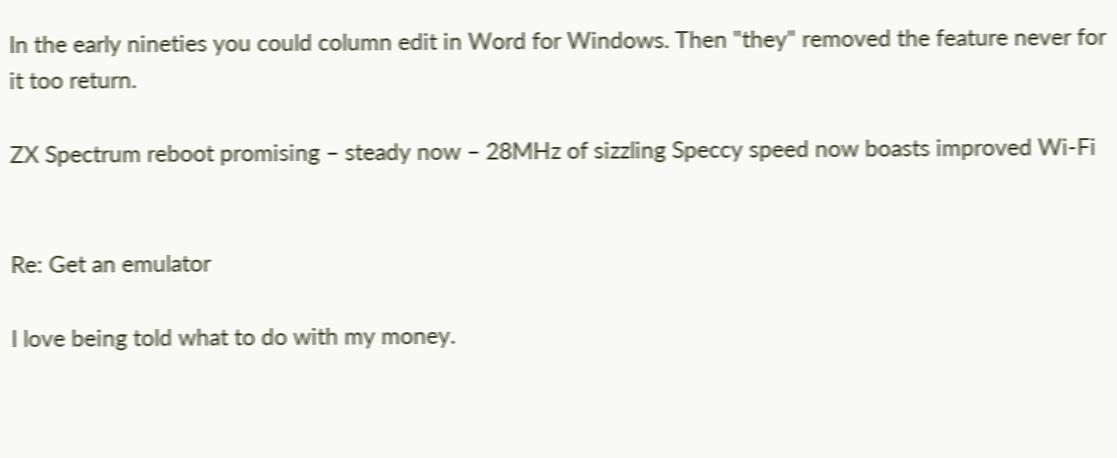In the early nineties you could column edit in Word for Windows. Then "they" removed the feature never for it too return.

ZX Spectrum reboot promising – steady now – 28MHz of sizzling Speccy speed now boasts improved Wi-Fi


Re: Get an emulator

I love being told what to do with my money.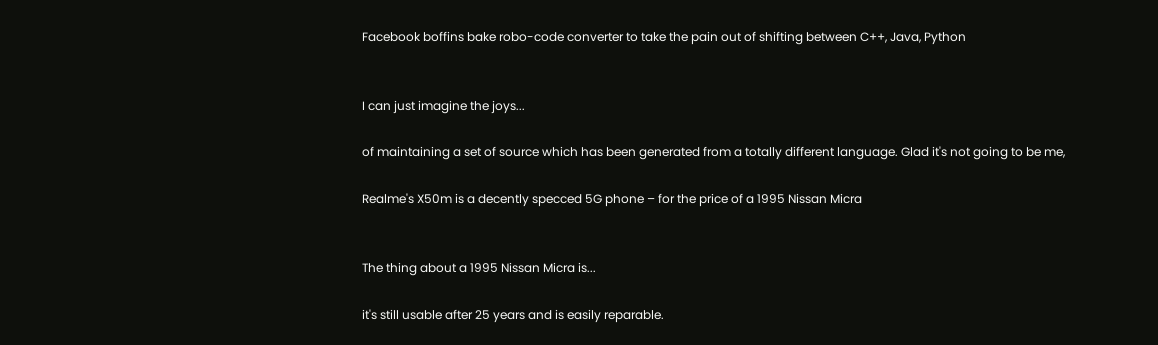Facebook boffins bake robo-code converter to take the pain out of shifting between C++, Java, Python


I can just imagine the joys...

of maintaining a set of source which has been generated from a totally different language. Glad it's not going to be me,

Realme's X50m is a decently specced 5G phone – for the price of a 1995 Nissan Micra


The thing about a 1995 Nissan Micra is...

it's still usable after 25 years and is easily reparable.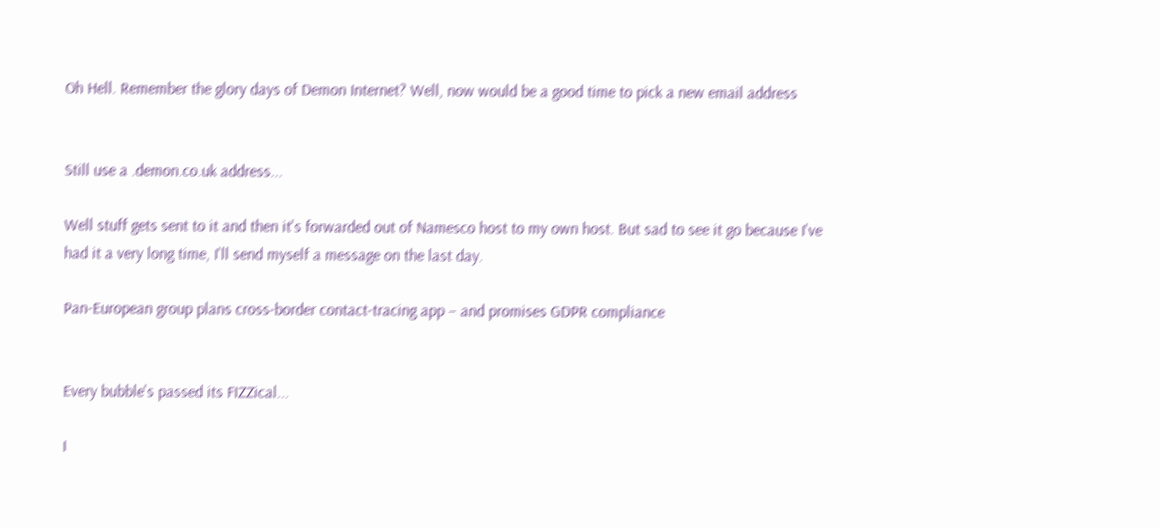Oh Hell. Remember the glory days of Demon Internet? Well, now would be a good time to pick a new email address


Still use a .demon.co.uk address...

Well stuff gets sent to it and then it's forwarded out of Namesco host to my own host. But sad to see it go because I've had it a very long time, I'll send myself a message on the last day.

Pan-European group plans cross-border contact-tracing app – and promises GDPR compliance


Every bubble's passed its FIZZical...

I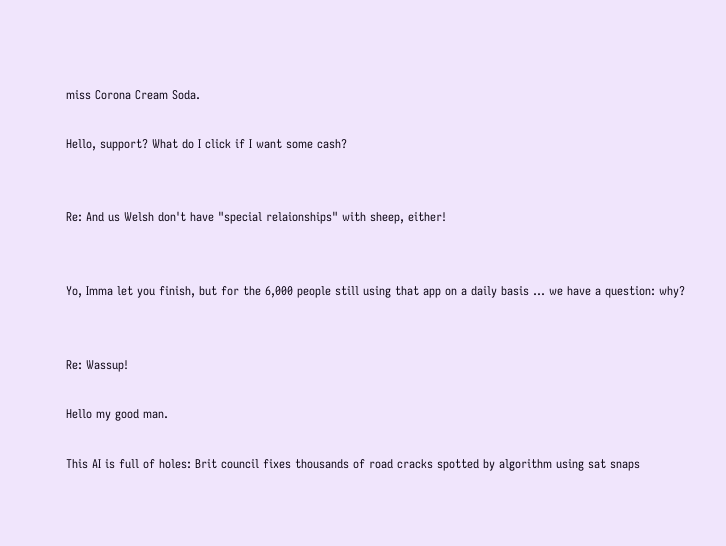miss Corona Cream Soda.

Hello, support? What do I click if I want some cash?


Re: And us Welsh don't have "special relaionships" with sheep, either!


Yo, Imma let you finish, but for the 6,000 people still using that app on a daily basis ... we have a question: why?


Re: Wassup!

Hello my good man.

This AI is full of holes: Brit council fixes thousands of road cracks spotted by algorithm using sat snaps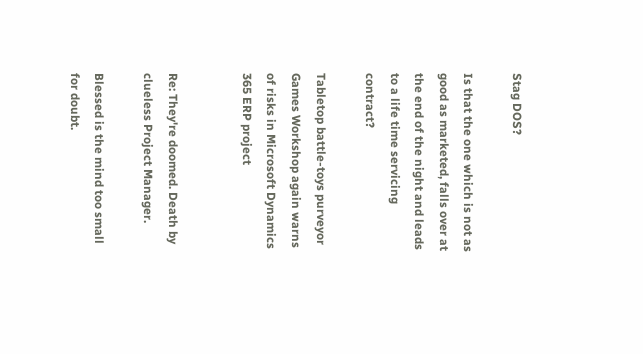Stag DOS?

Is that the one which is not as good as marketed, falls over at the end of the night and leads to a life time servicing contract?

Tabletop battle-toys purveyor Games Workshop again warns of risks in Microsoft Dynamics 365 ERP project


Re: They're doomed. Death by clueless Project Manager.

Blessed is the mind too small for doubt.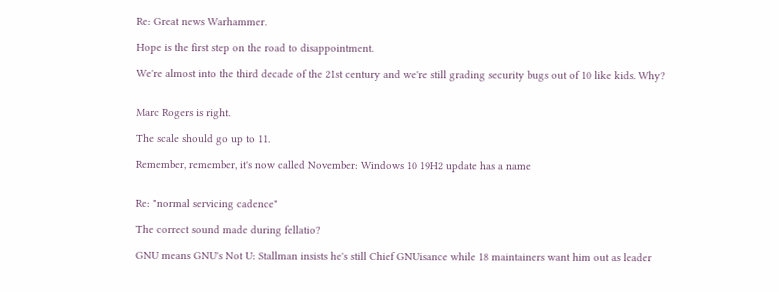Re: Great news Warhammer.

Hope is the first step on the road to disappointment.

We're almost into the third decade of the 21st century and we're still grading security bugs out of 10 like kids. Why?


Marc Rogers is right.

The scale should go up to 11.

Remember, remember, it's now called November: Windows 10 19H2 update has a name


Re: "normal servicing cadence"

The correct sound made during fellatio?

GNU means GNU's Not U: Stallman insists he's still Chief GNUisance while 18 maintainers want him out as leader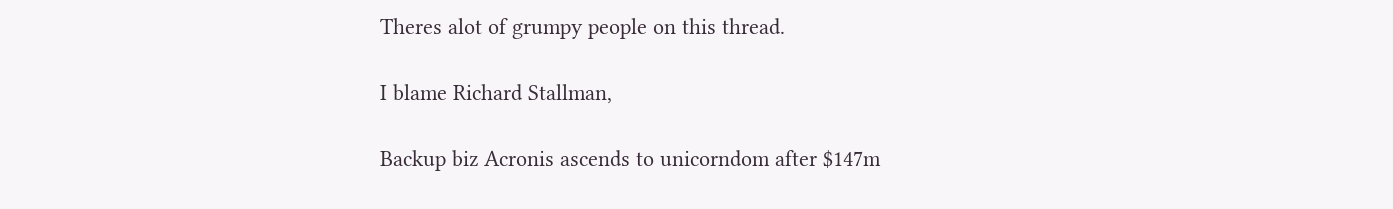Theres alot of grumpy people on this thread.

I blame Richard Stallman,

Backup biz Acronis ascends to unicorndom after $147m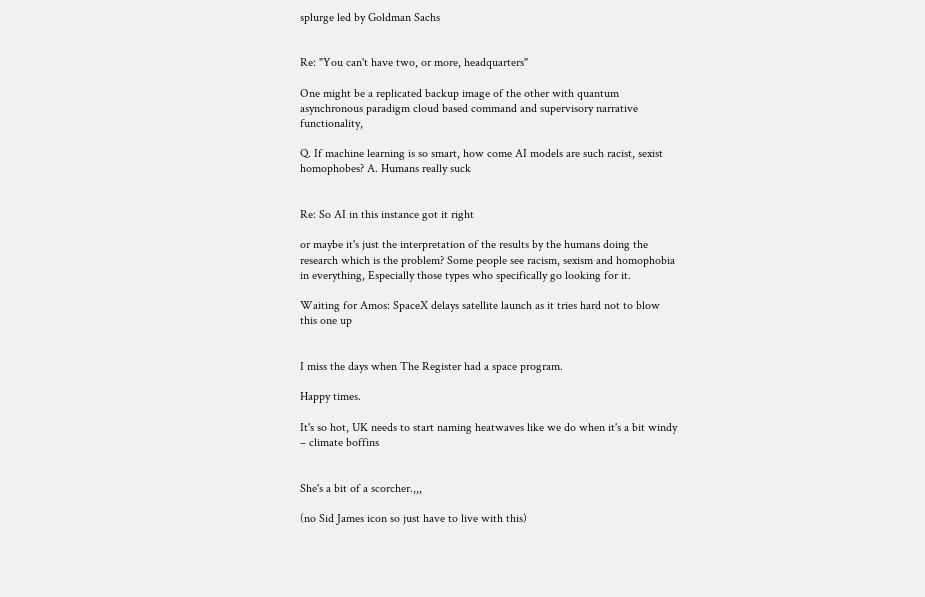splurge led by Goldman Sachs


Re: "You can't have two, or more, headquarters"

One might be a replicated backup image of the other with quantum asynchronous paradigm cloud based command and supervisory narrative functionality,

Q. If machine learning is so smart, how come AI models are such racist, sexist homophobes? A. Humans really suck


Re: So AI in this instance got it right

or maybe it's just the interpretation of the results by the humans doing the research which is the problem? Some people see racism, sexism and homophobia in everything, Especially those types who specifically go looking for it.

Waiting for Amos: SpaceX delays satellite launch as it tries hard not to blow this one up


I miss the days when The Register had a space program.

Happy times.

It's so hot, UK needs to start naming heatwaves like we do when it's a bit windy – climate boffins


She's a bit of a scorcher.,,,

(no Sid James icon so just have to live with this)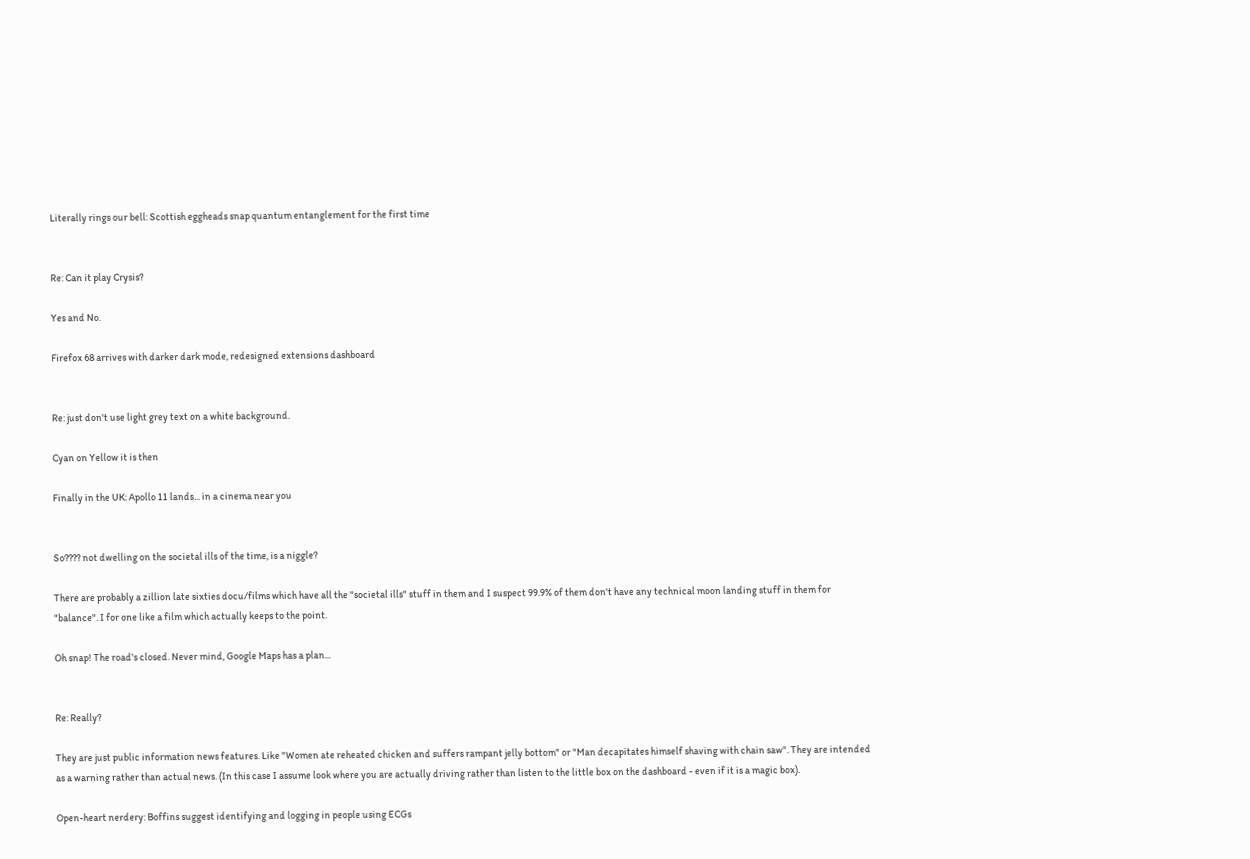Literally rings our bell: Scottish eggheads snap quantum entanglement for the first time


Re: Can it play Crysis?

Yes and No.

Firefox 68 arrives with darker dark mode, redesigned extensions dashboard


Re: just don't use light grey text on a white background.

Cyan on Yellow it is then

Finally in the UK: Apollo 11 lands... in a cinema near you


So???? not dwelling on the societal ills of the time, is a niggle?

There are probably a zillion late sixties docu/films which have all the "societal ills" stuff in them and I suspect 99.9% of them don't have any technical moon landing stuff in them for "balance". I for one like a film which actually keeps to the point.

Oh snap! The road's closed. Never mind, Google Maps has a plan...


Re: Really?

They are just public information news features. Like "Women ate reheated chicken and suffers rampant jelly bottom" or "Man decapitates himself shaving with chain saw". They are intended as a warning rather than actual news. (In this case I assume look where you are actually driving rather than listen to the little box on the dashboard - even if it is a magic box).

Open-heart nerdery: Boffins suggest identifying and logging in people using ECGs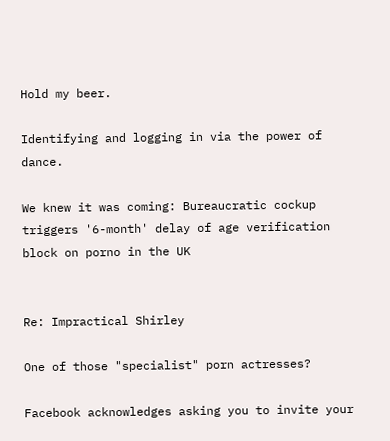Hold my beer.

Identifying and logging in via the power of dance.

We knew it was coming: Bureaucratic cockup triggers '6-month' delay of age verification block on porno in the UK


Re: Impractical Shirley

One of those "specialist" porn actresses?

Facebook acknowledges asking you to invite your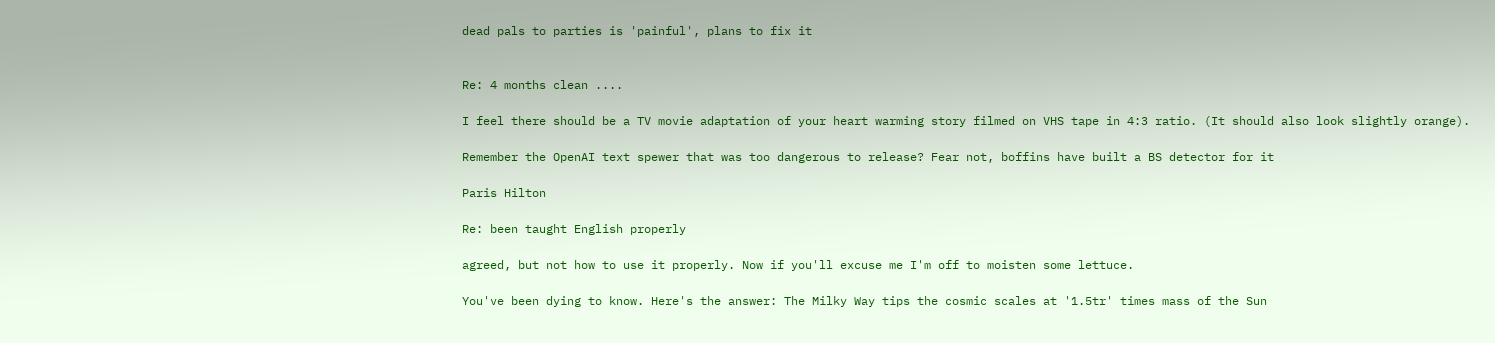dead pals to parties is 'painful', plans to fix it


Re: 4 months clean ....

I feel there should be a TV movie adaptation of your heart warming story filmed on VHS tape in 4:3 ratio. (It should also look slightly orange).

Remember the OpenAI text spewer that was too dangerous to release? Fear not, boffins have built a BS detector for it

Paris Hilton

Re: been taught English properly

agreed, but not how to use it properly. Now if you'll excuse me I'm off to moisten some lettuce.

You've been dying to know. Here's the answer: The Milky Way tips the cosmic scales at '1.5tr' times mass of the Sun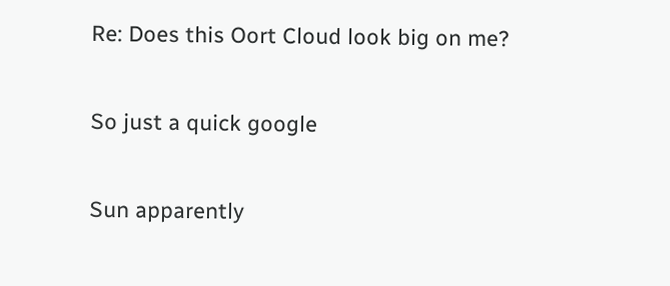Re: Does this Oort Cloud look big on me?

So just a quick google

Sun apparently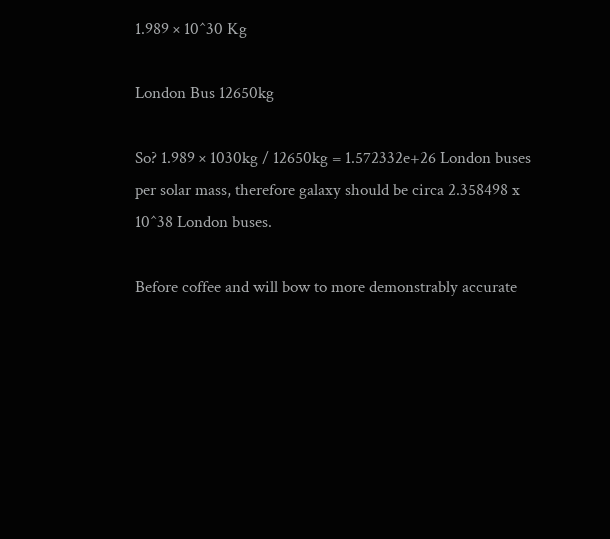1.989 × 10^30 Kg

London Bus 12650kg

So? 1.989 × 1030kg / 12650kg = 1.572332e+26 London buses per solar mass, therefore galaxy should be circa 2.358498 x 10^38 London buses.

Before coffee and will bow to more demonstrably accurate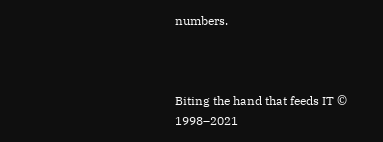numbers.



Biting the hand that feeds IT © 1998–2021